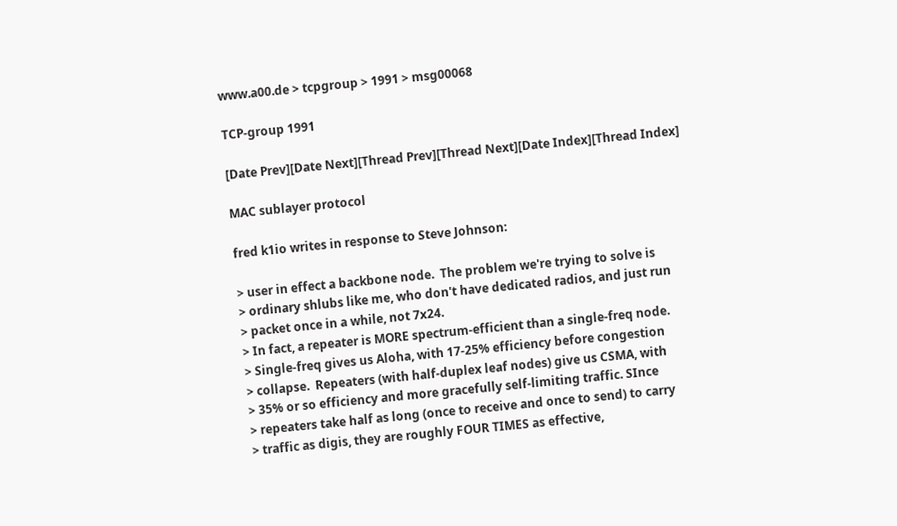www.a00.de > tcpgroup > 1991 > msg00068

TCP-group 1991

[Date Prev][Date Next][Thread Prev][Thread Next][Date Index][Thread Index]

MAC sublayer protocol

fred k1io writes in response to Steve Johnson:

> user in effect a backbone node.  The problem we're trying to solve is
> ordinary shlubs like me, who don't have dedicated radios, and just run
> packet once in a while, not 7x24.
> In fact, a repeater is MORE spectrum-efficient than a single-freq node.
> Single-freq gives us Aloha, with 17-25% efficiency before congestion
> collapse.  Repeaters (with half-duplex leaf nodes) give us CSMA, with
> 35% or so efficiency and more gracefully self-limiting traffic. SInce
> repeaters take half as long (once to receive and once to send) to carry
> traffic as digis, they are roughly FOUR TIMES as effective,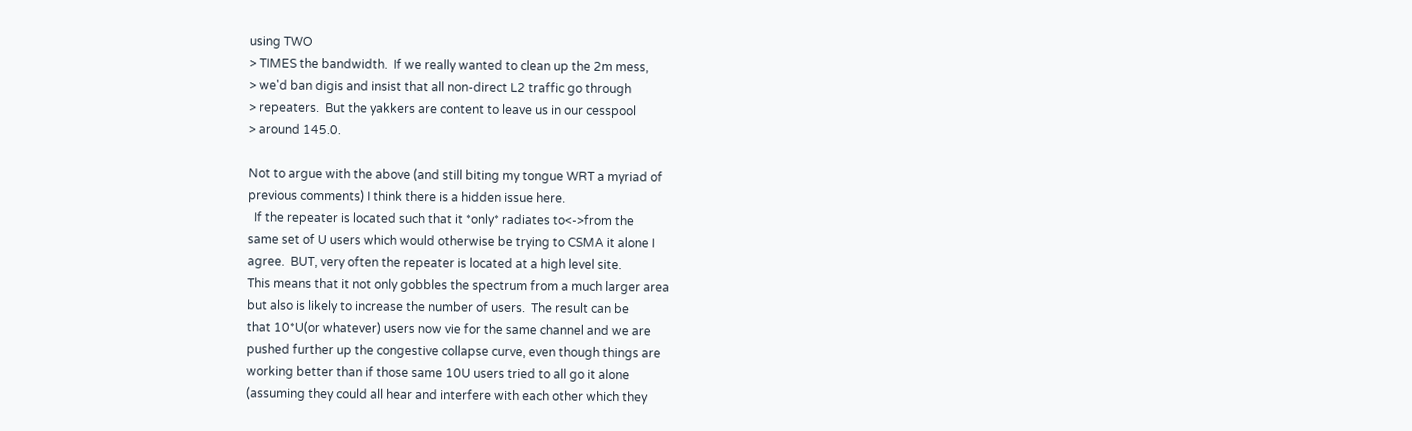using TWO
> TIMES the bandwidth.  If we really wanted to clean up the 2m mess,
> we'd ban digis and insist that all non-direct L2 traffic go through
> repeaters.  But the yakkers are content to leave us in our cesspool
> around 145.0.

Not to argue with the above (and still biting my tongue WRT a myriad of
previous comments) I think there is a hidden issue here.
  If the repeater is located such that it *only* radiates to<->from the
same set of U users which would otherwise be trying to CSMA it alone I
agree.  BUT, very often the repeater is located at a high level site.
This means that it not only gobbles the spectrum from a much larger area
but also is likely to increase the number of users.  The result can be
that 10*U(or whatever) users now vie for the same channel and we are
pushed further up the congestive collapse curve, even though things are
working better than if those same 10U users tried to all go it alone
(assuming they could all hear and interfere with each other which they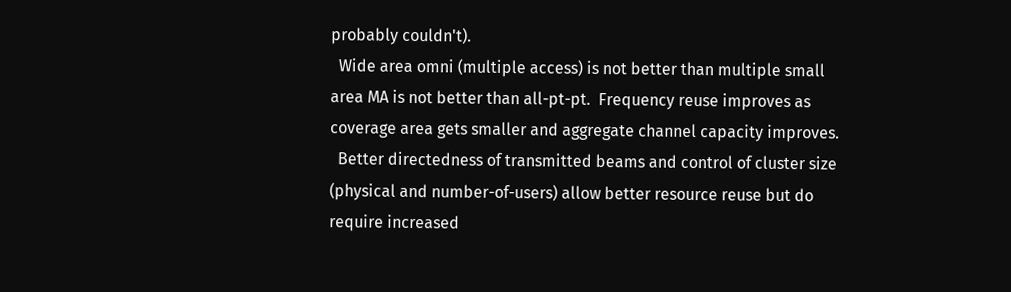probably couldn't).
  Wide area omni (multiple access) is not better than multiple small
area MA is not better than all-pt-pt.  Frequency reuse improves as
coverage area gets smaller and aggregate channel capacity improves.
  Better directedness of transmitted beams and control of cluster size
(physical and number-of-users) allow better resource reuse but do
require increased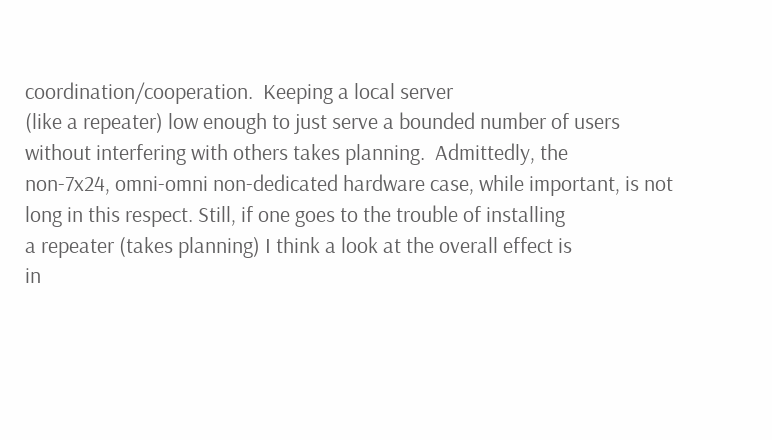coordination/cooperation.  Keeping a local server
(like a repeater) low enough to just serve a bounded number of users
without interfering with others takes planning.  Admittedly, the
non-7x24, omni-omni non-dedicated hardware case, while important, is not
long in this respect. Still, if one goes to the trouble of installing
a repeater (takes planning) I think a look at the overall effect is
in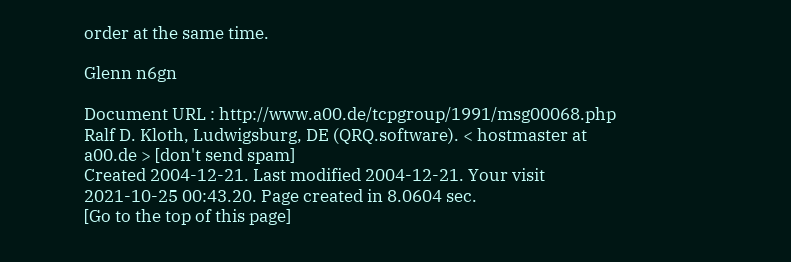order at the same time.

Glenn n6gn

Document URL : http://www.a00.de/tcpgroup/1991/msg00068.php
Ralf D. Kloth, Ludwigsburg, DE (QRQ.software). < hostmaster at a00.de > [don't send spam]
Created 2004-12-21. Last modified 2004-12-21. Your visit 2021-10-25 00:43.20. Page created in 8.0604 sec.
[Go to the top of this page]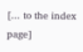[... to the index page]